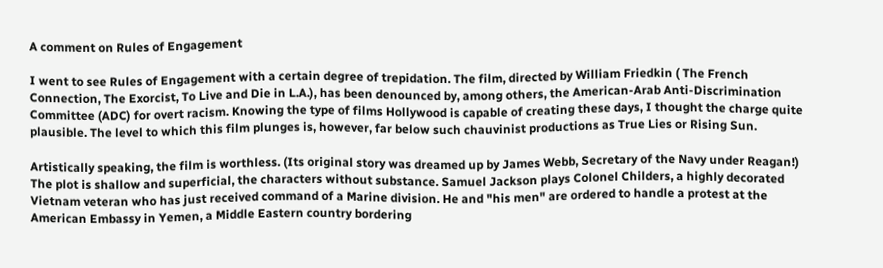A comment on Rules of Engagement

I went to see Rules of Engagement with a certain degree of trepidation. The film, directed by William Friedkin ( The French Connection, The Exorcist, To Live and Die in L.A.), has been denounced by, among others, the American-Arab Anti-Discrimination Committee (ADC) for overt racism. Knowing the type of films Hollywood is capable of creating these days, I thought the charge quite plausible. The level to which this film plunges is, however, far below such chauvinist productions as True Lies or Rising Sun.

Artistically speaking, the film is worthless. (Its original story was dreamed up by James Webb, Secretary of the Navy under Reagan!) The plot is shallow and superficial, the characters without substance. Samuel Jackson plays Colonel Childers, a highly decorated Vietnam veteran who has just received command of a Marine division. He and "his men" are ordered to handle a protest at the American Embassy in Yemen, a Middle Eastern country bordering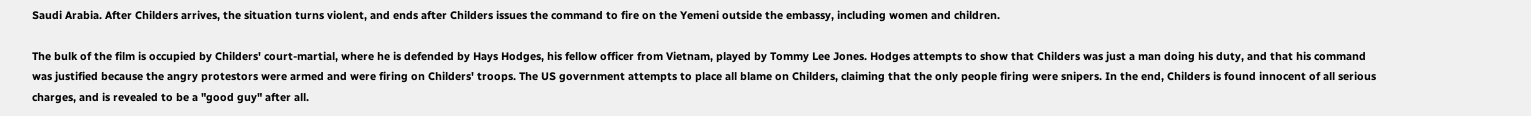Saudi Arabia. After Childers arrives, the situation turns violent, and ends after Childers issues the command to fire on the Yemeni outside the embassy, including women and children.

The bulk of the film is occupied by Childers' court-martial, where he is defended by Hays Hodges, his fellow officer from Vietnam, played by Tommy Lee Jones. Hodges attempts to show that Childers was just a man doing his duty, and that his command was justified because the angry protestors were armed and were firing on Childers' troops. The US government attempts to place all blame on Childers, claiming that the only people firing were snipers. In the end, Childers is found innocent of all serious charges, and is revealed to be a "good guy" after all.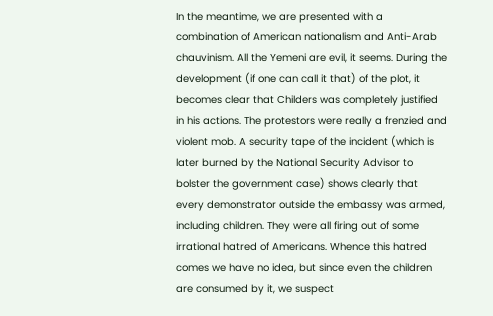In the meantime, we are presented with a combination of American nationalism and Anti-Arab chauvinism. All the Yemeni are evil, it seems. During the development (if one can call it that) of the plot, it becomes clear that Childers was completely justified in his actions. The protestors were really a frenzied and violent mob. A security tape of the incident (which is later burned by the National Security Advisor to bolster the government case) shows clearly that every demonstrator outside the embassy was armed, including children. They were all firing out of some irrational hatred of Americans. Whence this hatred comes we have no idea, but since even the children are consumed by it, we suspect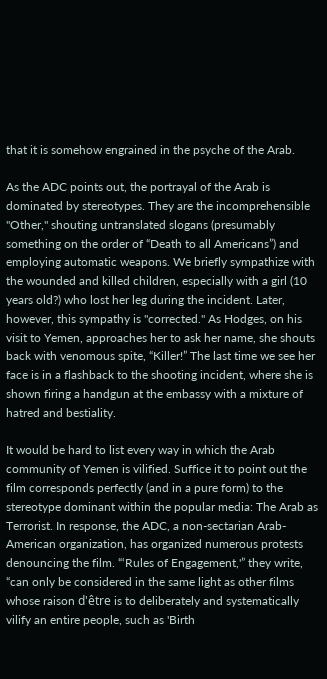that it is somehow engrained in the psyche of the Arab.

As the ADC points out, the portrayal of the Arab is dominated by stereotypes. They are the incomprehensible "Other," shouting untranslated slogans (presumably something on the order of “Death to all Americans”) and employing automatic weapons. We briefly sympathize with the wounded and killed children, especially with a girl (10 years old?) who lost her leg during the incident. Later, however, this sympathy is "corrected." As Hodges, on his visit to Yemen, approaches her to ask her name, she shouts back with venomous spite, “Killer!” The last time we see her face is in a flashback to the shooting incident, where she is shown firing a handgun at the embassy with a mixture of hatred and bestiality.

It would be hard to list every way in which the Arab community of Yemen is vilified. Suffice it to point out the film corresponds perfectly (and in a pure form) to the stereotype dominant within the popular media: The Arab as Terrorist. In response, the ADC, a non-sectarian Arab-American organization, has organized numerous protests denouncing the film. “‘Rules of Engagement,'” they write, “can only be considered in the same light as other films whose raison d'être is to deliberately and systematically vilify an entire people, such as 'Birth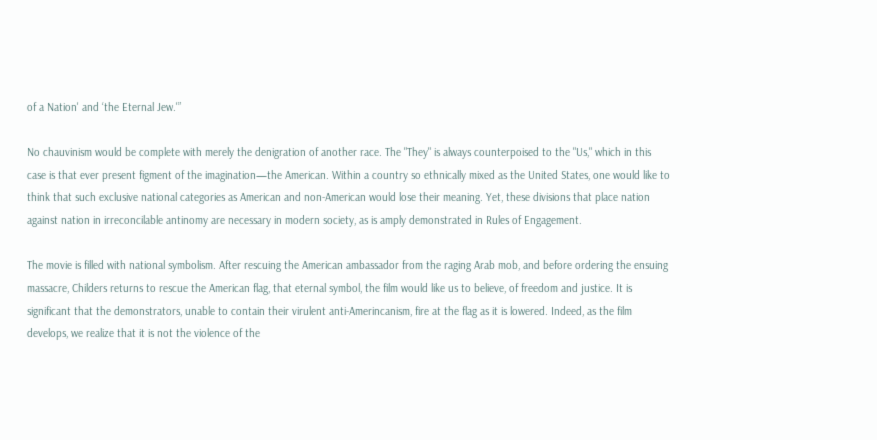of a Nation' and ‘the Eternal Jew.'”

No chauvinism would be complete with merely the denigration of another race. The "They" is always counterpoised to the "Us," which in this case is that ever present figment of the imagination—the American. Within a country so ethnically mixed as the United States, one would like to think that such exclusive national categories as American and non-American would lose their meaning. Yet, these divisions that place nation against nation in irreconcilable antinomy are necessary in modern society, as is amply demonstrated in Rules of Engagement.

The movie is filled with national symbolism. After rescuing the American ambassador from the raging Arab mob, and before ordering the ensuing massacre, Childers returns to rescue the American flag, that eternal symbol, the film would like us to believe, of freedom and justice. It is significant that the demonstrators, unable to contain their virulent anti-Amerincanism, fire at the flag as it is lowered. Indeed, as the film develops, we realize that it is not the violence of the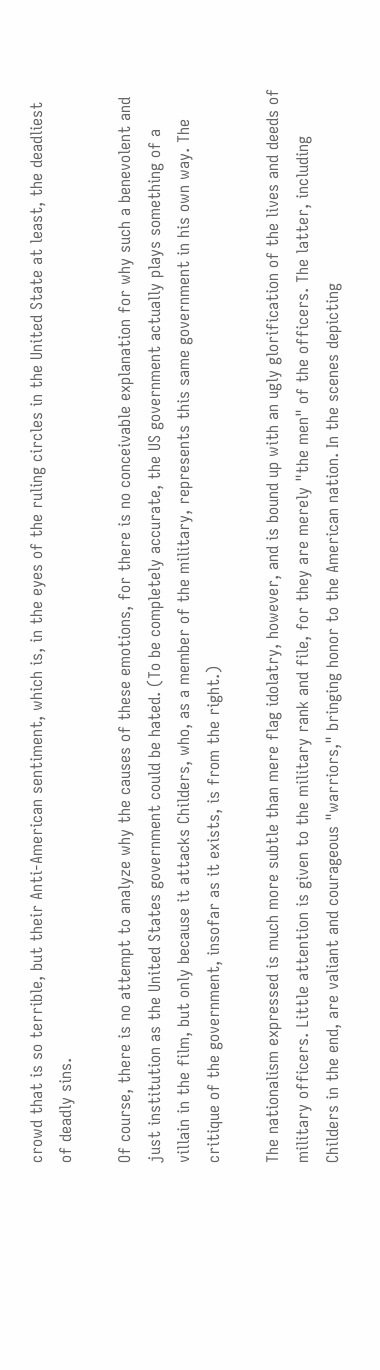crowd that is so terrible, but their Anti-American sentiment, which is, in the eyes of the ruling circles in the United State at least, the deadliest of deadly sins.

Of course, there is no attempt to analyze why the causes of these emotions, for there is no conceivable explanation for why such a benevolent and just institution as the United States government could be hated. (To be completely accurate, the US government actually plays something of a villain in the film, but only because it attacks Childers, who, as a member of the military, represents this same government in his own way. The critique of the government, insofar as it exists, is from the right.)

The nationalism expressed is much more subtle than mere flag idolatry, however, and is bound up with an ugly glorification of the lives and deeds of military officers. Little attention is given to the military rank and file, for they are merely "the men" of the officers. The latter, including Childers in the end, are valiant and courageous "warriors," bringing honor to the American nation. In the scenes depicting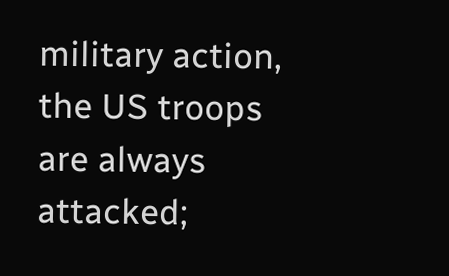military action, the US troops are always attacked;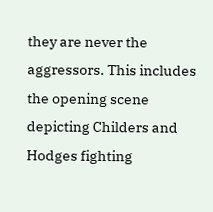they are never the aggressors. This includes the opening scene depicting Childers and Hodges fighting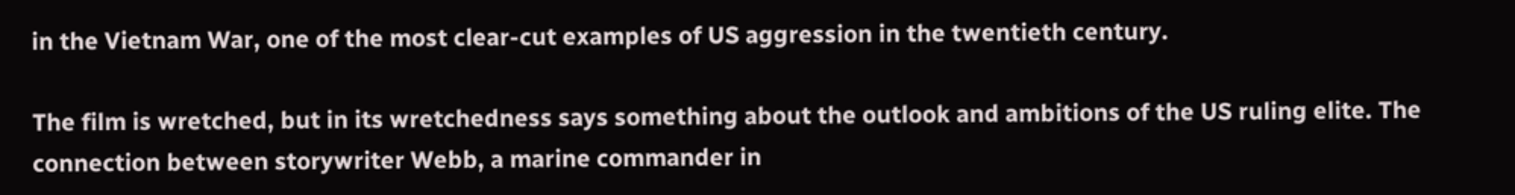in the Vietnam War, one of the most clear-cut examples of US aggression in the twentieth century.

The film is wretched, but in its wretchedness says something about the outlook and ambitions of the US ruling elite. The connection between storywriter Webb, a marine commander in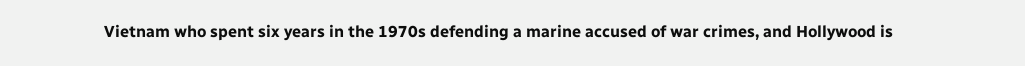Vietnam who spent six years in the 1970s defending a marine accused of war crimes, and Hollywood is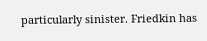particularly sinister. Friedkin has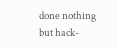done nothing but hack-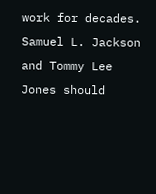work for decades. Samuel L. Jackson and Tommy Lee Jones should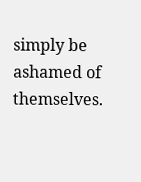simply be ashamed of themselves.